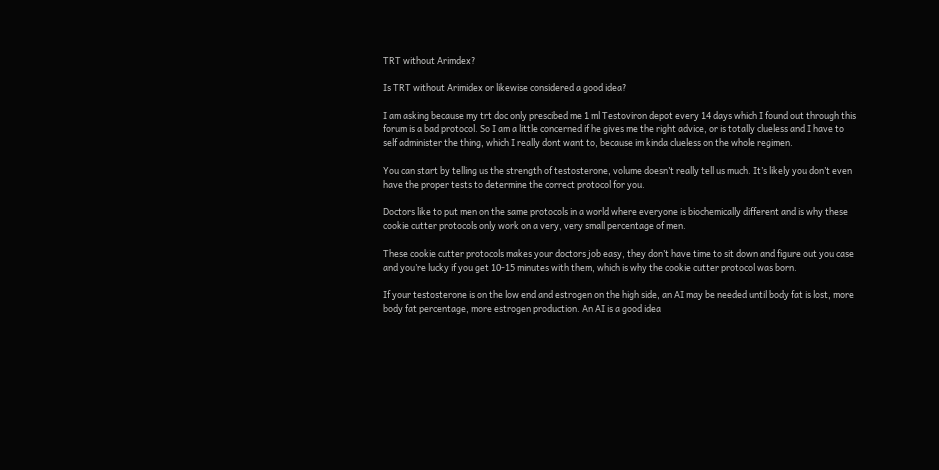TRT without Arimdex?

Is TRT without Arimidex or likewise considered a good idea?

I am asking because my trt doc only prescibed me 1 ml Testoviron depot every 14 days which I found out through this forum is a bad protocol. So I am a little concerned if he gives me the right advice, or is totally clueless and I have to self administer the thing, which I really dont want to, because im kinda clueless on the whole regimen.

You can start by telling us the strength of testosterone, volume doesn’t really tell us much. It’s likely you don’t even have the proper tests to determine the correct protocol for you.

Doctors like to put men on the same protocols in a world where everyone is biochemically different and is why these cookie cutter protocols only work on a very, very small percentage of men.

These cookie cutter protocols makes your doctors job easy, they don’t have time to sit down and figure out you case and you’re lucky if you get 10-15 minutes with them, which is why the cookie cutter protocol was born.

If your testosterone is on the low end and estrogen on the high side, an AI may be needed until body fat is lost, more body fat percentage, more estrogen production. An AI is a good idea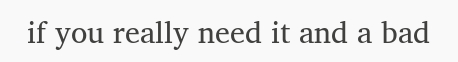if you really need it and a bad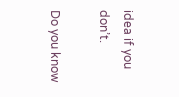idea if you don’t.

Do you know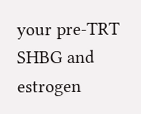your pre-TRT SHBG and estrogen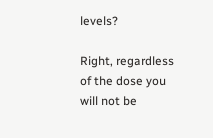levels?

Right, regardless of the dose you will not be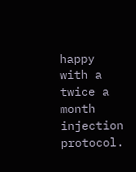happy with a twice a month injection protocol.